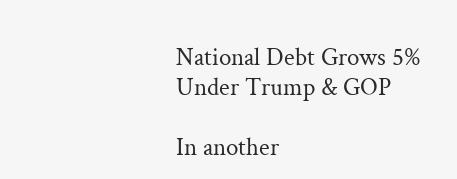National Debt Grows 5% Under Trump & GOP

In another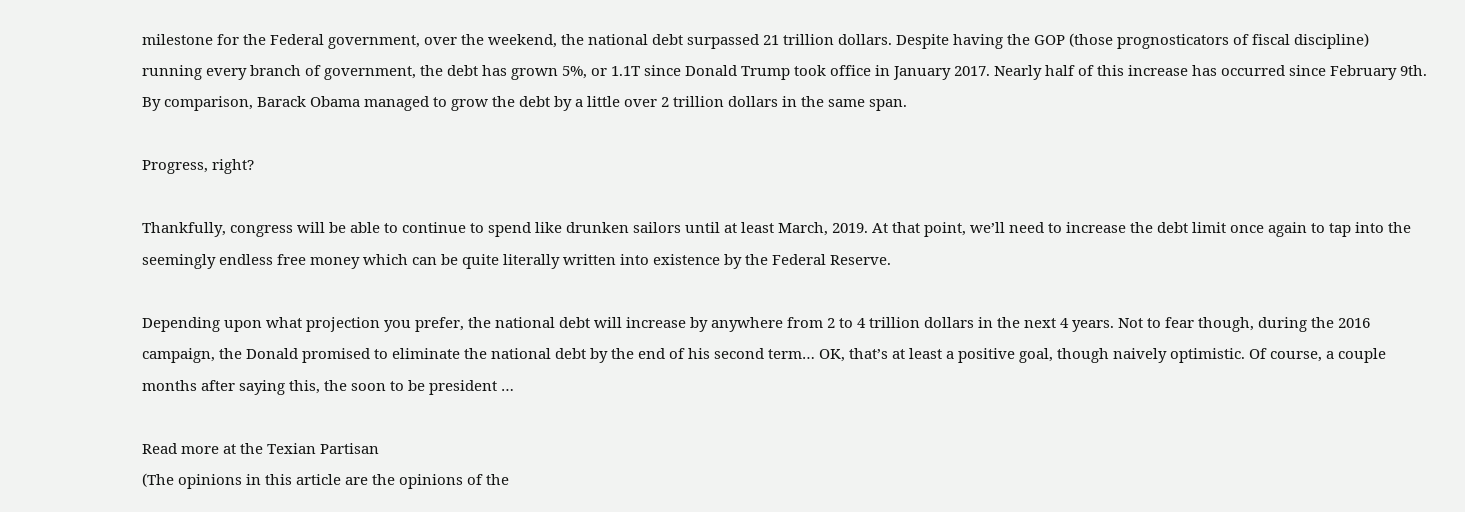milestone for the Federal government, over the weekend, the national debt surpassed 21 trillion dollars. Despite having the GOP (those prognosticators of fiscal discipline) running every branch of government, the debt has grown 5%, or 1.1T since Donald Trump took office in January 2017. Nearly half of this increase has occurred since February 9th. By comparison, Barack Obama managed to grow the debt by a little over 2 trillion dollars in the same span.

Progress, right?

Thankfully, congress will be able to continue to spend like drunken sailors until at least March, 2019. At that point, we’ll need to increase the debt limit once again to tap into the seemingly endless free money which can be quite literally written into existence by the Federal Reserve.

Depending upon what projection you prefer, the national debt will increase by anywhere from 2 to 4 trillion dollars in the next 4 years. Not to fear though, during the 2016 campaign, the Donald promised to eliminate the national debt by the end of his second term… OK, that’s at least a positive goal, though naively optimistic. Of course, a couple months after saying this, the soon to be president …

Read more at the Texian Partisan
(The opinions in this article are the opinions of the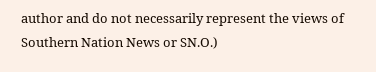author and do not necessarily represent the views of Southern Nation News or SN.O.)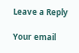Leave a Reply

Your email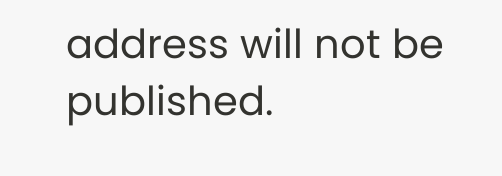address will not be published.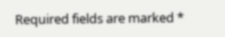Required fields are marked *